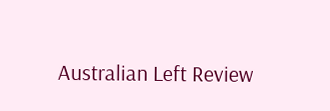Australian Left Review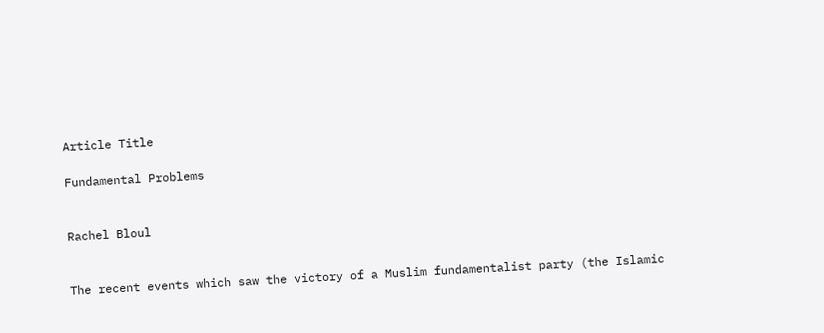Article Title

Fundamental Problems


Rachel Bloul


The recent events which saw the victory of a Muslim fundamentalist party (the Islamic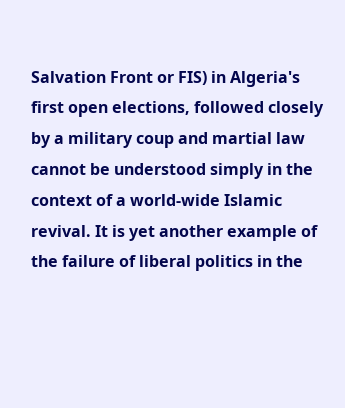Salvation Front or FIS) in Algeria's first open elections, followed closely by a military coup and martial law cannot be understood simply in the context of a world-wide Islamic revival. It is yet another example of the failure of liberal politics in the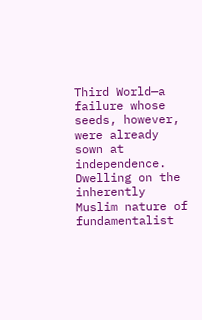Third World—a failure whose seeds, however, were already sown at independence. Dwelling on the inherently Muslim nature of fundamentalist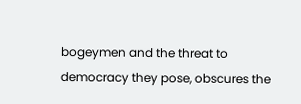bogeymen and the threat to democracy they pose, obscures the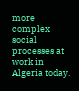more complex social processes at work in Algeria today.